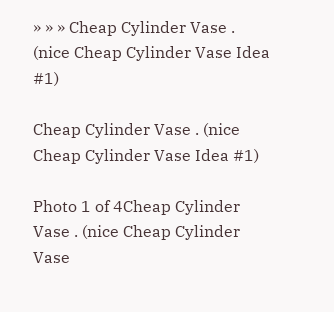» » » Cheap Cylinder Vase . (nice Cheap Cylinder Vase Idea #1)

Cheap Cylinder Vase . (nice Cheap Cylinder Vase Idea #1)

Photo 1 of 4Cheap Cylinder Vase . (nice Cheap Cylinder Vase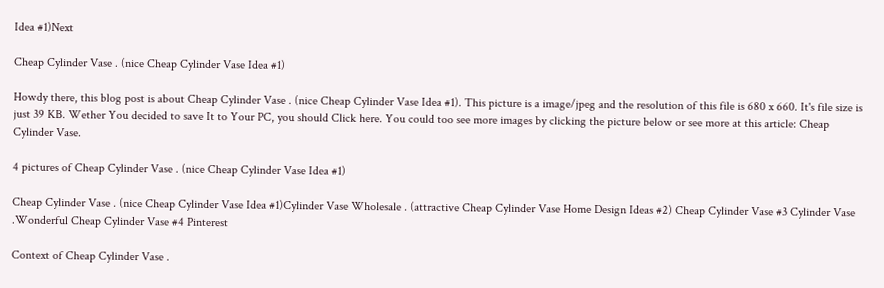Idea #1)Next

Cheap Cylinder Vase . (nice Cheap Cylinder Vase Idea #1)

Howdy there, this blog post is about Cheap Cylinder Vase . (nice Cheap Cylinder Vase Idea #1). This picture is a image/jpeg and the resolution of this file is 680 x 660. It's file size is just 39 KB. Wether You decided to save It to Your PC, you should Click here. You could too see more images by clicking the picture below or see more at this article: Cheap Cylinder Vase.

4 pictures of Cheap Cylinder Vase . (nice Cheap Cylinder Vase Idea #1)

Cheap Cylinder Vase . (nice Cheap Cylinder Vase Idea #1)Cylinder Vase Wholesale . (attractive Cheap Cylinder Vase Home Design Ideas #2) Cheap Cylinder Vase #3 Cylinder Vase .Wonderful Cheap Cylinder Vase #4 Pinterest

Context of Cheap Cylinder Vase .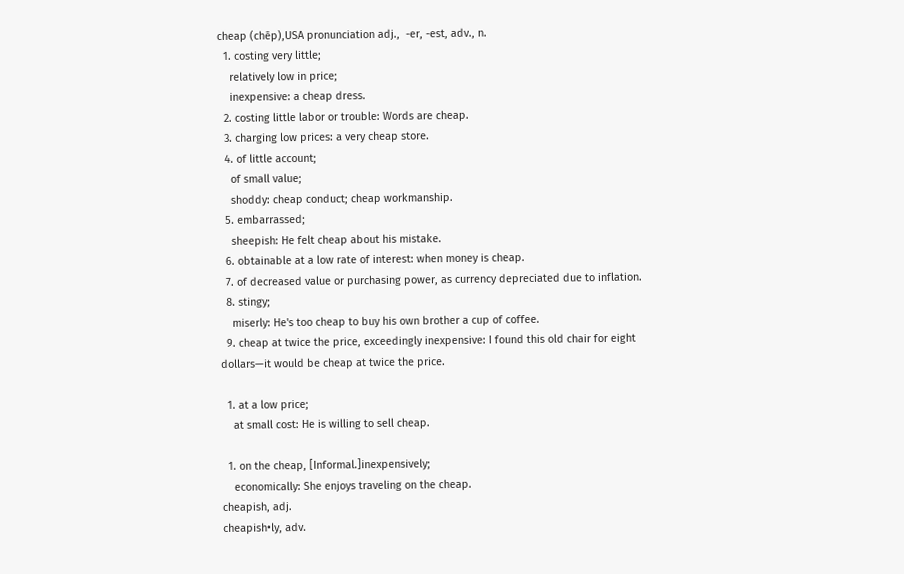cheap (chēp),USA pronunciation adj.,  -er, -est, adv., n.
  1. costing very little;
    relatively low in price;
    inexpensive: a cheap dress.
  2. costing little labor or trouble: Words are cheap.
  3. charging low prices: a very cheap store.
  4. of little account;
    of small value;
    shoddy: cheap conduct; cheap workmanship.
  5. embarrassed;
    sheepish: He felt cheap about his mistake.
  6. obtainable at a low rate of interest: when money is cheap.
  7. of decreased value or purchasing power, as currency depreciated due to inflation.
  8. stingy;
    miserly: He's too cheap to buy his own brother a cup of coffee.
  9. cheap at twice the price, exceedingly inexpensive: I found this old chair for eight dollars—it would be cheap at twice the price.

  1. at a low price;
    at small cost: He is willing to sell cheap.

  1. on the cheap, [Informal.]inexpensively;
    economically: She enjoys traveling on the cheap.
cheapish, adj.
cheapish•ly, adv.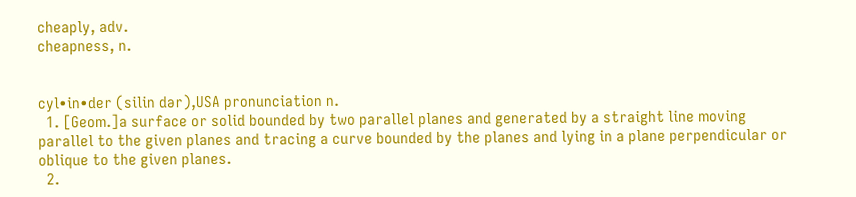cheaply, adv.
cheapness, n.


cyl•in•der (silin dər),USA pronunciation n.
  1. [Geom.]a surface or solid bounded by two parallel planes and generated by a straight line moving parallel to the given planes and tracing a curve bounded by the planes and lying in a plane perpendicular or oblique to the given planes.
  2.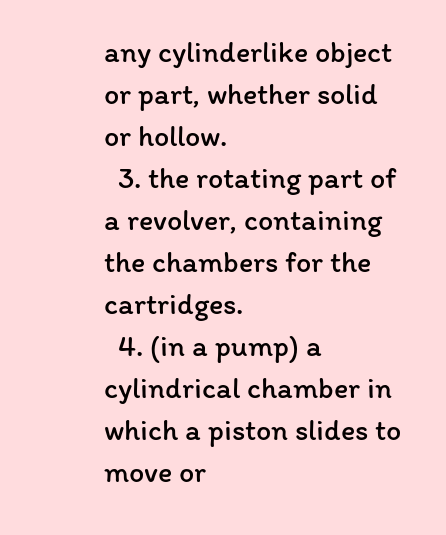any cylinderlike object or part, whether solid or hollow.
  3. the rotating part of a revolver, containing the chambers for the cartridges.
  4. (in a pump) a cylindrical chamber in which a piston slides to move or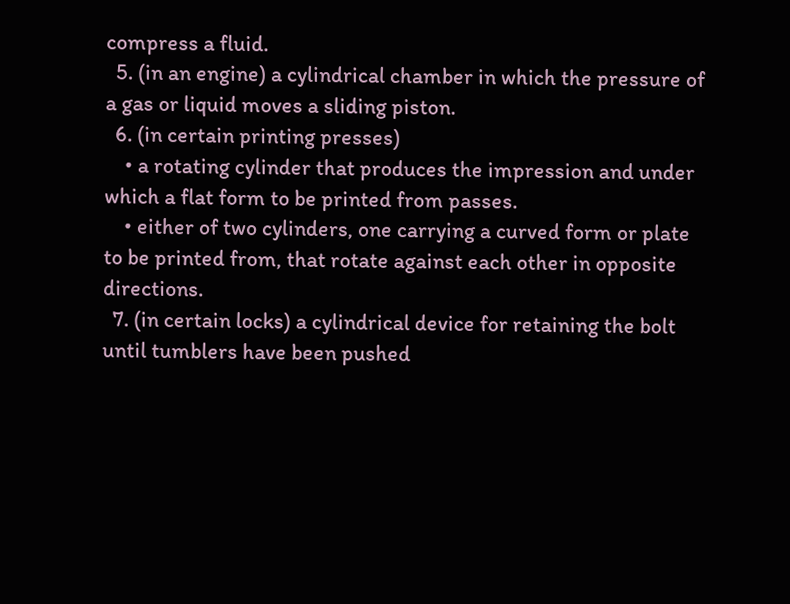compress a fluid.
  5. (in an engine) a cylindrical chamber in which the pressure of a gas or liquid moves a sliding piston.
  6. (in certain printing presses)
    • a rotating cylinder that produces the impression and under which a flat form to be printed from passes.
    • either of two cylinders, one carrying a curved form or plate to be printed from, that rotate against each other in opposite directions.
  7. (in certain locks) a cylindrical device for retaining the bolt until tumblers have been pushed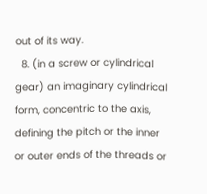out of its way.
  8. (in a screw or cylindrical gear) an imaginary cylindrical form, concentric to the axis, defining the pitch or the inner or outer ends of the threads or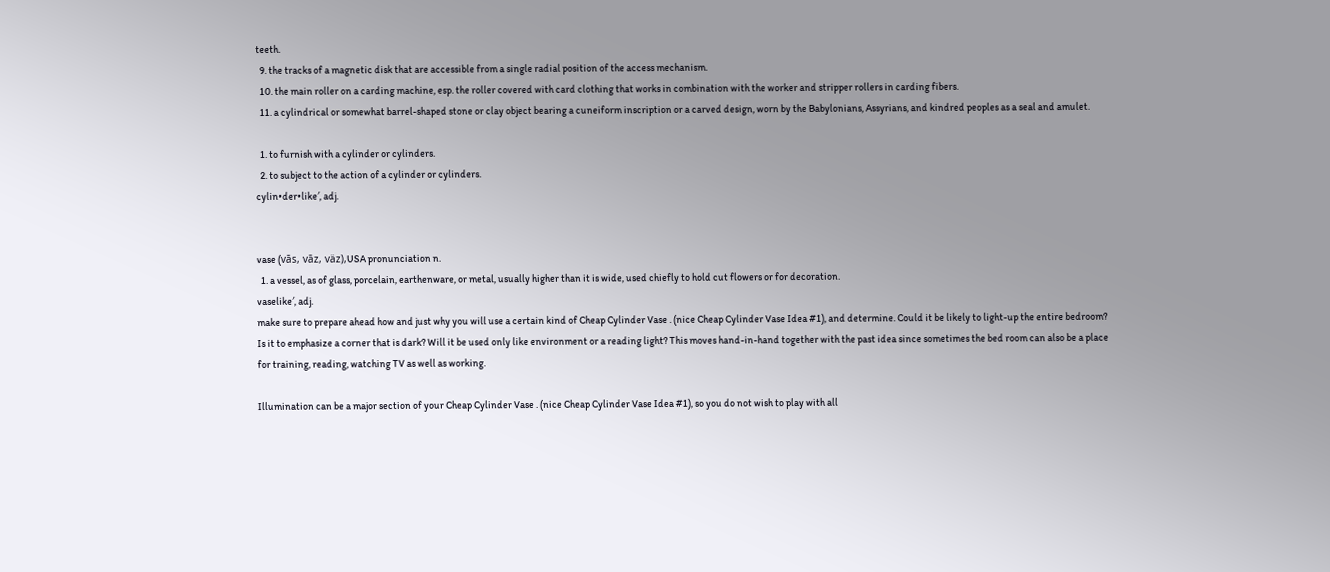teeth.
  9. the tracks of a magnetic disk that are accessible from a single radial position of the access mechanism.
  10. the main roller on a carding machine, esp. the roller covered with card clothing that works in combination with the worker and stripper rollers in carding fibers.
  11. a cylindrical or somewhat barrel-shaped stone or clay object bearing a cuneiform inscription or a carved design, worn by the Babylonians, Assyrians, and kindred peoples as a seal and amulet.

  1. to furnish with a cylinder or cylinders.
  2. to subject to the action of a cylinder or cylinders.
cylin•der•like′, adj.


vase (vās, vāz, väz),USA pronunciation n.
  1. a vessel, as of glass, porcelain, earthenware, or metal, usually higher than it is wide, used chiefly to hold cut flowers or for decoration.
vaselike′, adj.
make sure to prepare ahead how and just why you will use a certain kind of Cheap Cylinder Vase . (nice Cheap Cylinder Vase Idea #1), and determine. Could it be likely to light-up the entire bedroom? Is it to emphasize a corner that is dark? Will it be used only like environment or a reading light? This moves hand-in-hand together with the past idea since sometimes the bed room can also be a place for training, reading, watching TV as well as working.

Illumination can be a major section of your Cheap Cylinder Vase . (nice Cheap Cylinder Vase Idea #1), so you do not wish to play with all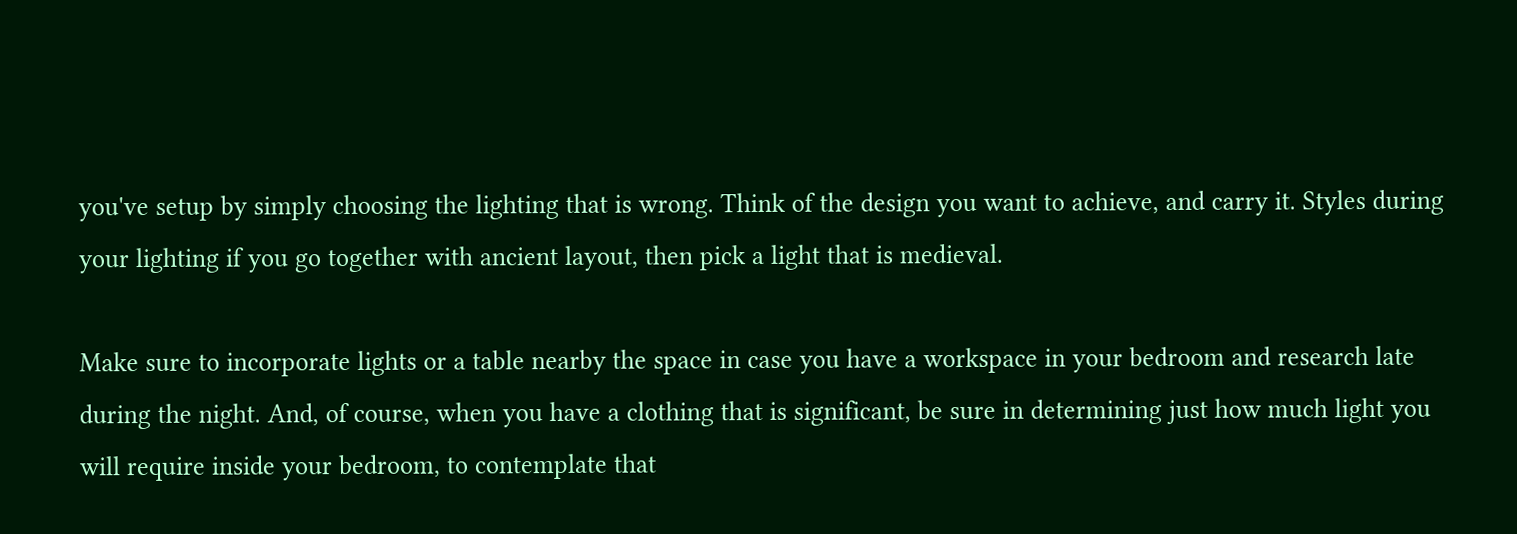you've setup by simply choosing the lighting that is wrong. Think of the design you want to achieve, and carry it. Styles during your lighting if you go together with ancient layout, then pick a light that is medieval.

Make sure to incorporate lights or a table nearby the space in case you have a workspace in your bedroom and research late during the night. And, of course, when you have a clothing that is significant, be sure in determining just how much light you will require inside your bedroom, to contemplate that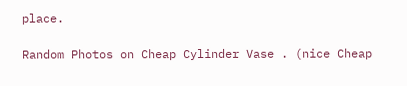place.

Random Photos on Cheap Cylinder Vase . (nice Cheap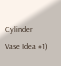Cylinder Vase Idea #1)